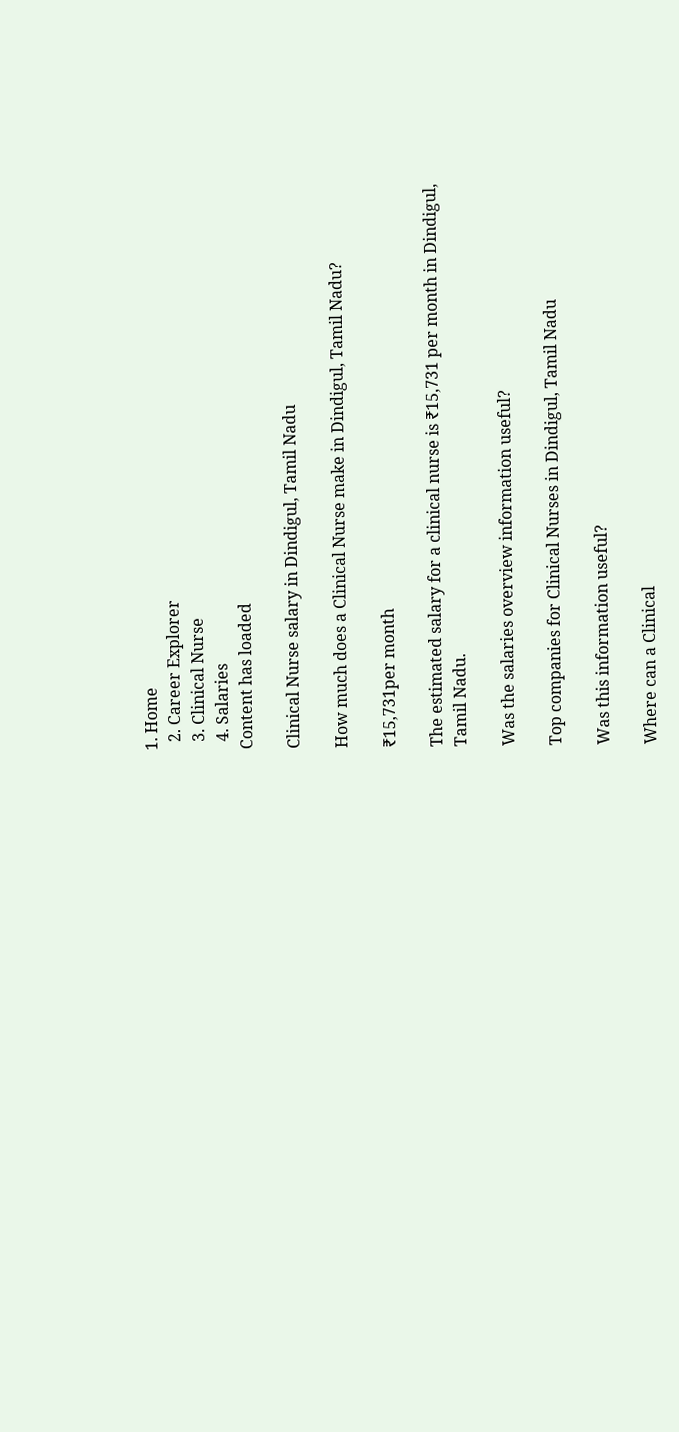1. Home
  2. Career Explorer
  3. Clinical Nurse
  4. Salaries
Content has loaded

Clinical Nurse salary in Dindigul, Tamil Nadu

How much does a Clinical Nurse make in Dindigul, Tamil Nadu?

₹15,731per month

The estimated salary for a clinical nurse is ₹15,731 per month in Dindigul, Tamil Nadu.

Was the salaries overview information useful?

Top companies for Clinical Nurses in Dindigul, Tamil Nadu

Was this information useful?

Where can a Clinical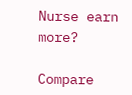Nurse earn more?

Compare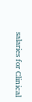salaries for Clinical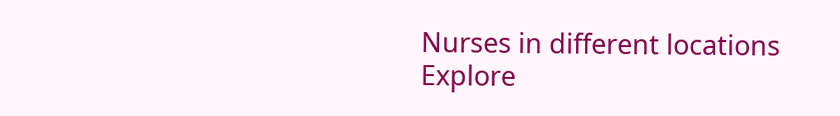Nurses in different locations
Explore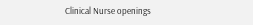Clinical Nurse openings